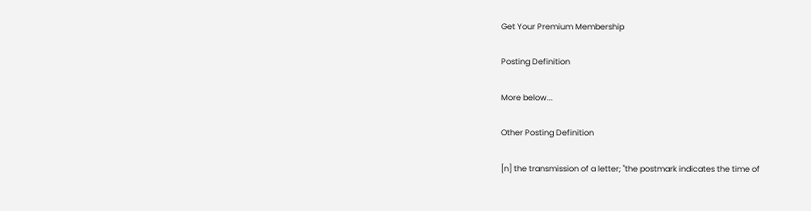Get Your Premium Membership

Posting Definition

More below...

Other Posting Definition

[n] the transmission of a letter; "the postmark indicates the time of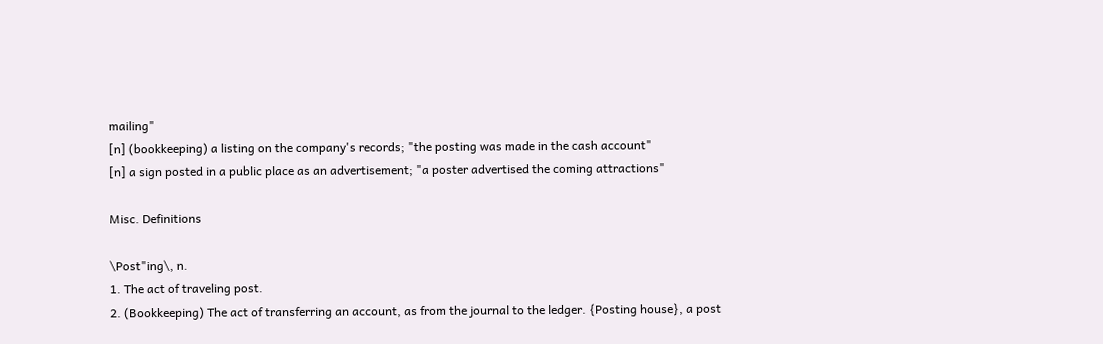mailing"
[n] (bookkeeping) a listing on the company's records; "the posting was made in the cash account"
[n] a sign posted in a public place as an advertisement; "a poster advertised the coming attractions"

Misc. Definitions

\Post"ing\, n.
1. The act of traveling post.
2. (Bookkeeping) The act of transferring an account, as from the journal to the ledger. {Posting house}, a post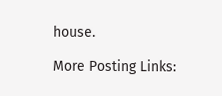house.

More Posting Links: